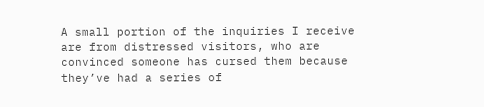A small portion of the inquiries I receive are from distressed visitors, who are convinced someone has cursed them because they’ve had a series of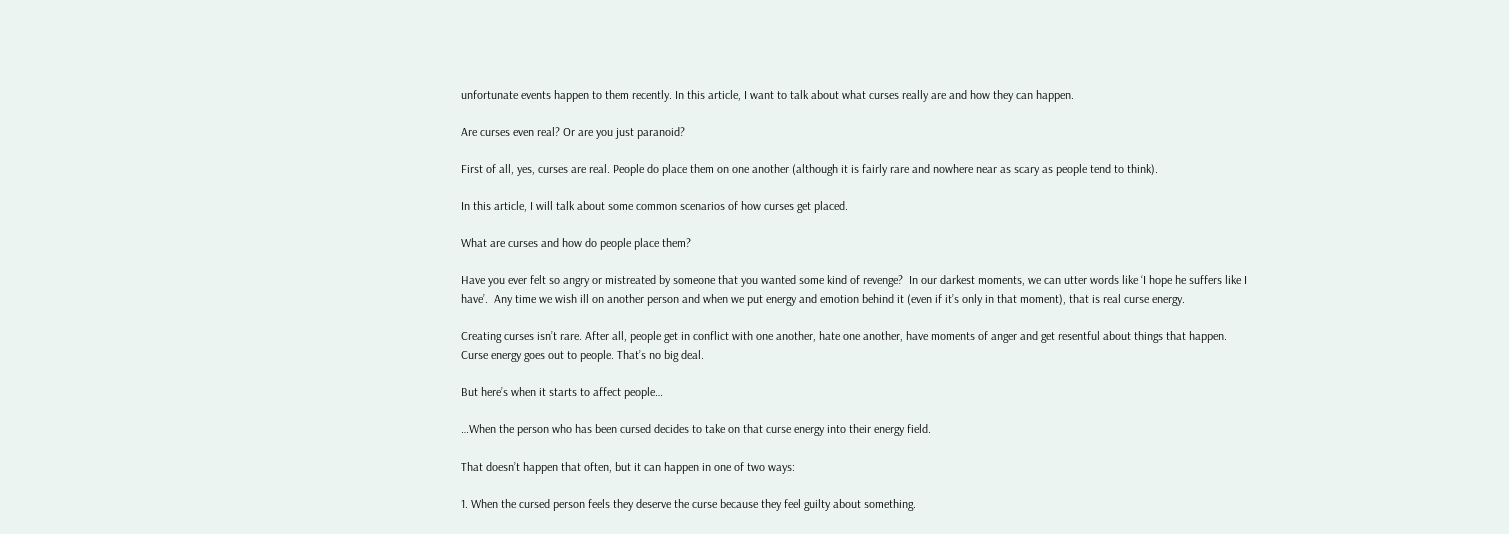unfortunate events happen to them recently. In this article, I want to talk about what curses really are and how they can happen.

Are curses even real? Or are you just paranoid?

First of all, yes, curses are real. People do place them on one another (although it is fairly rare and nowhere near as scary as people tend to think).

In this article, I will talk about some common scenarios of how curses get placed.

What are curses and how do people place them?

Have you ever felt so angry or mistreated by someone that you wanted some kind of revenge?  In our darkest moments, we can utter words like ‘I hope he suffers like I have’.  Any time we wish ill on another person and when we put energy and emotion behind it (even if it’s only in that moment), that is real curse energy.

Creating curses isn’t rare. After all, people get in conflict with one another, hate one another, have moments of anger and get resentful about things that happen.  Curse energy goes out to people. That’s no big deal.

But here’s when it starts to affect people…

…When the person who has been cursed decides to take on that curse energy into their energy field.

That doesn’t happen that often, but it can happen in one of two ways:

1. When the cursed person feels they deserve the curse because they feel guilty about something.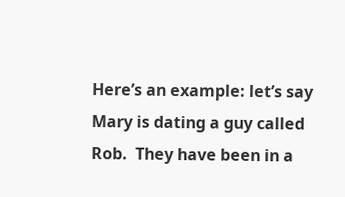Here’s an example: let’s say Mary is dating a guy called Rob.  They have been in a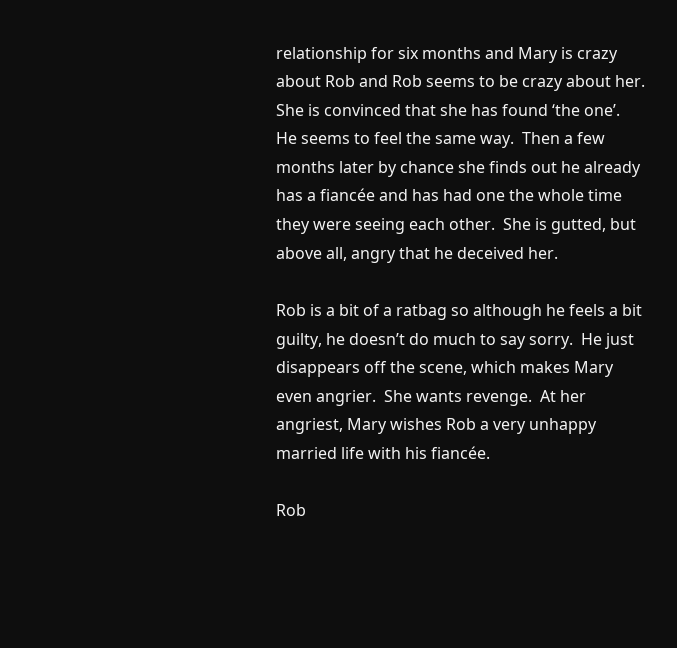relationship for six months and Mary is crazy about Rob and Rob seems to be crazy about her.  She is convinced that she has found ‘the one’.  He seems to feel the same way.  Then a few months later by chance she finds out he already has a fiancée and has had one the whole time they were seeing each other.  She is gutted, but above all, angry that he deceived her.

Rob is a bit of a ratbag so although he feels a bit guilty, he doesn’t do much to say sorry.  He just disappears off the scene, which makes Mary even angrier.  She wants revenge.  At her angriest, Mary wishes Rob a very unhappy married life with his fiancée.

Rob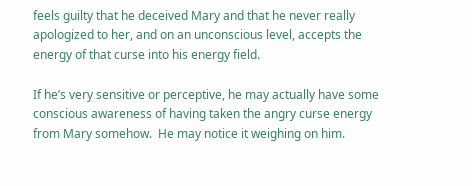feels guilty that he deceived Mary and that he never really apologized to her, and on an unconscious level, accepts the energy of that curse into his energy field.

If he’s very sensitive or perceptive, he may actually have some conscious awareness of having taken the angry curse energy from Mary somehow.  He may notice it weighing on him.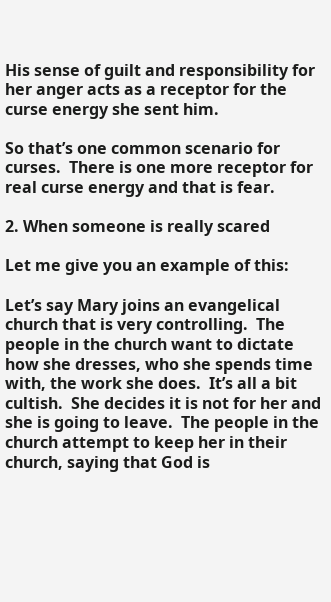His sense of guilt and responsibility for her anger acts as a receptor for the curse energy she sent him.

So that’s one common scenario for curses.  There is one more receptor for real curse energy and that is fear.

2. When someone is really scared

Let me give you an example of this:

Let’s say Mary joins an evangelical church that is very controlling.  The people in the church want to dictate how she dresses, who she spends time with, the work she does.  It’s all a bit cultish.  She decides it is not for her and she is going to leave.  The people in the church attempt to keep her in their church, saying that God is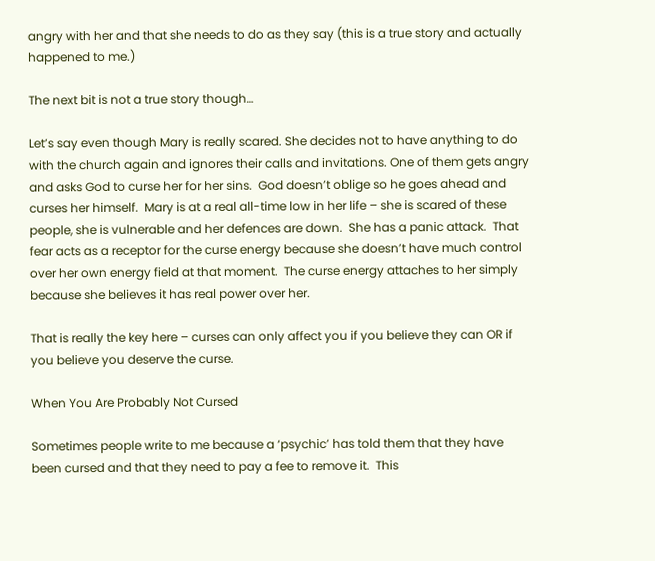angry with her and that she needs to do as they say (this is a true story and actually happened to me.)

The next bit is not a true story though…

Let’s say even though Mary is really scared. She decides not to have anything to do with the church again and ignores their calls and invitations. One of them gets angry and asks God to curse her for her sins.  God doesn’t oblige so he goes ahead and curses her himself.  Mary is at a real all-time low in her life – she is scared of these people, she is vulnerable and her defences are down.  She has a panic attack.  That fear acts as a receptor for the curse energy because she doesn’t have much control over her own energy field at that moment.  The curse energy attaches to her simply because she believes it has real power over her.

That is really the key here – curses can only affect you if you believe they can OR if you believe you deserve the curse.

When You Are Probably Not Cursed

Sometimes people write to me because a ‘psychic’ has told them that they have been cursed and that they need to pay a fee to remove it.  This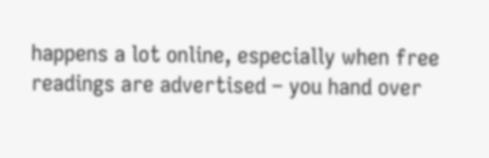happens a lot online, especially when free readings are advertised – you hand over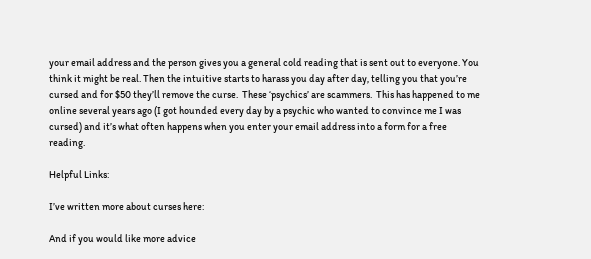your email address and the person gives you a general cold reading that is sent out to everyone. You think it might be real. Then the intuitive starts to harass you day after day, telling you that you’re cursed and for $50 they’ll remove the curse.  These ‘psychics’ are scammers.  This has happened to me online several years ago (I got hounded every day by a psychic who wanted to convince me I was cursed) and it’s what often happens when you enter your email address into a form for a free reading.

Helpful Links:

I’ve written more about curses here:

And if you would like more advice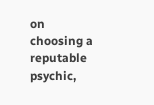on choosing a reputable psychic,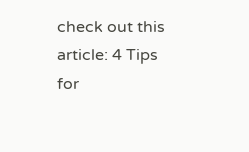check out this article: 4 Tips for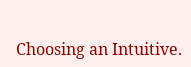Choosing an Intuitive.